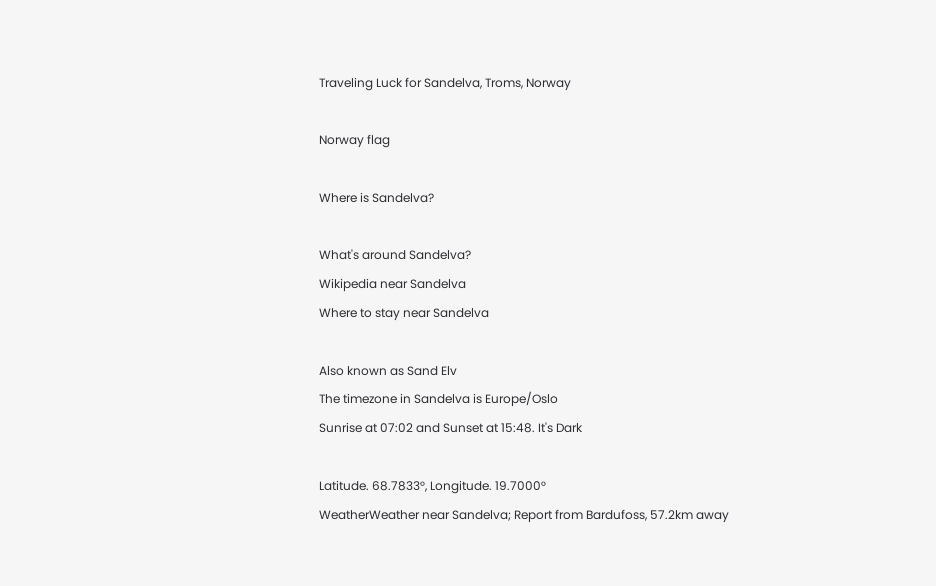Traveling Luck for Sandelva, Troms, Norway

Norway flag

Where is Sandelva?

What's around Sandelva?
Wikipedia near Sandelva
Where to stay near Sandelva

Also known as Sand Elv
The timezone in Sandelva is Europe/Oslo
Sunrise at 07:02 and Sunset at 15:48. It's Dark

Latitude. 68.7833°, Longitude. 19.7000°
WeatherWeather near Sandelva; Report from Bardufoss, 57.2km away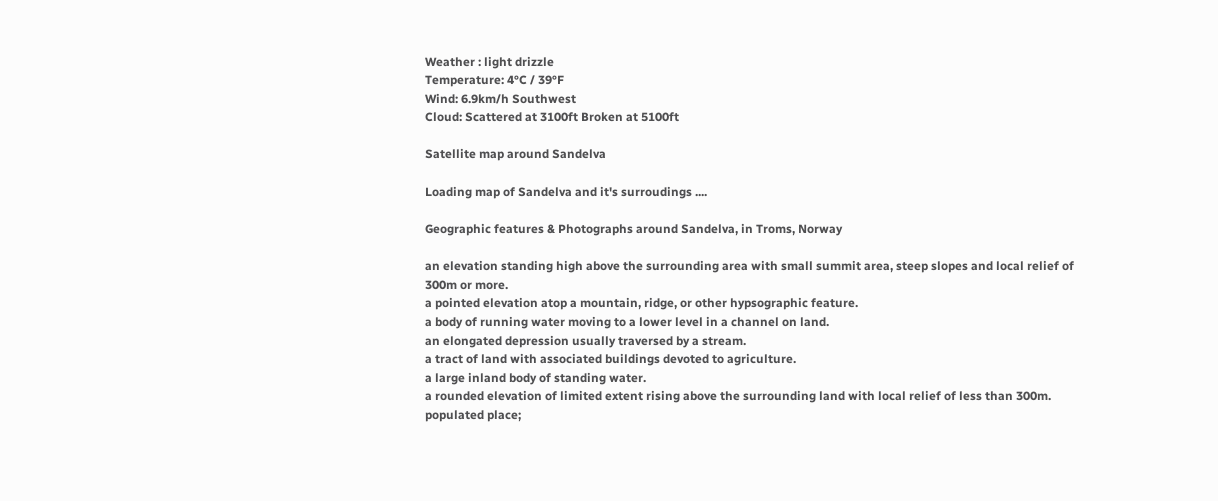Weather : light drizzle
Temperature: 4°C / 39°F
Wind: 6.9km/h Southwest
Cloud: Scattered at 3100ft Broken at 5100ft

Satellite map around Sandelva

Loading map of Sandelva and it's surroudings ....

Geographic features & Photographs around Sandelva, in Troms, Norway

an elevation standing high above the surrounding area with small summit area, steep slopes and local relief of 300m or more.
a pointed elevation atop a mountain, ridge, or other hypsographic feature.
a body of running water moving to a lower level in a channel on land.
an elongated depression usually traversed by a stream.
a tract of land with associated buildings devoted to agriculture.
a large inland body of standing water.
a rounded elevation of limited extent rising above the surrounding land with local relief of less than 300m.
populated place;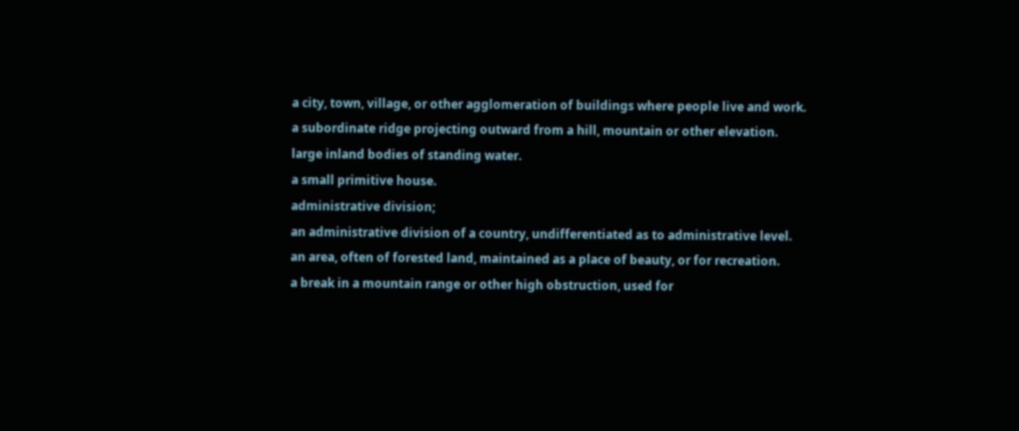a city, town, village, or other agglomeration of buildings where people live and work.
a subordinate ridge projecting outward from a hill, mountain or other elevation.
large inland bodies of standing water.
a small primitive house.
administrative division;
an administrative division of a country, undifferentiated as to administrative level.
an area, often of forested land, maintained as a place of beauty, or for recreation.
a break in a mountain range or other high obstruction, used for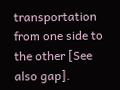transportation from one side to the other [See also gap].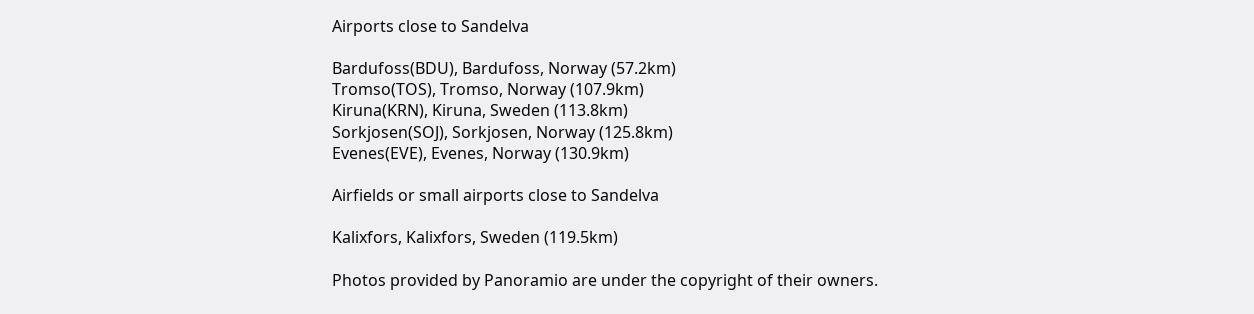Airports close to Sandelva

Bardufoss(BDU), Bardufoss, Norway (57.2km)
Tromso(TOS), Tromso, Norway (107.9km)
Kiruna(KRN), Kiruna, Sweden (113.8km)
Sorkjosen(SOJ), Sorkjosen, Norway (125.8km)
Evenes(EVE), Evenes, Norway (130.9km)

Airfields or small airports close to Sandelva

Kalixfors, Kalixfors, Sweden (119.5km)

Photos provided by Panoramio are under the copyright of their owners.